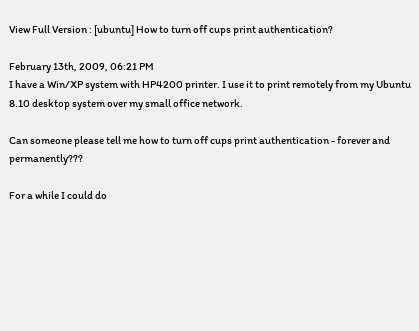View Full Version : [ubuntu] How to turn off cups print authentication?

February 13th, 2009, 06:21 PM
I have a Win/XP system with HP4200 printer. I use it to print remotely from my Ubuntu 8.10 desktop system over my small office network.

Can someone please tell me how to turn off cups print authentication - forever and permanently???

For a while I could do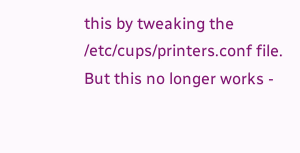this by tweaking the /etc/cups/printers.conf file. But this no longer works -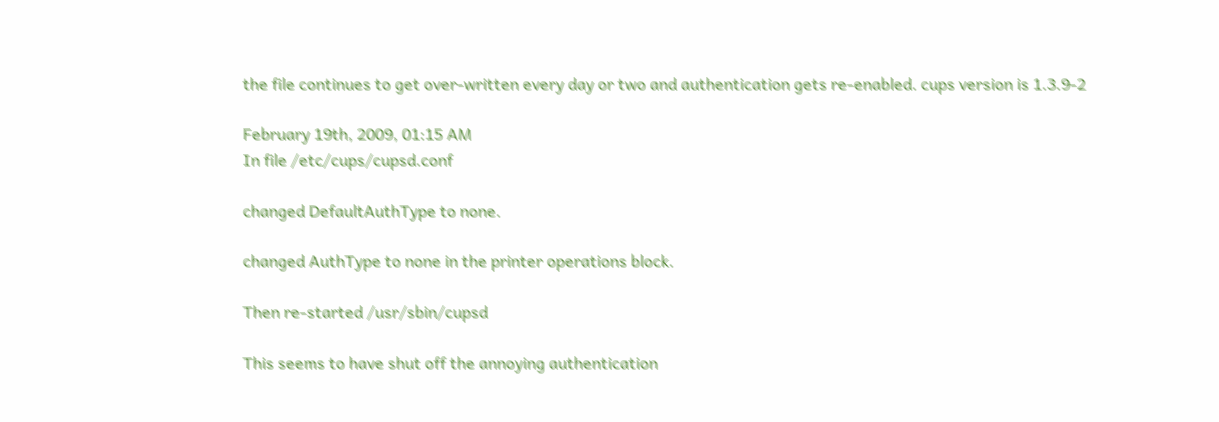the file continues to get over-written every day or two and authentication gets re-enabled. cups version is 1.3.9-2

February 19th, 2009, 01:15 AM
In file /etc/cups/cupsd.conf

changed DefaultAuthType to none.

changed AuthType to none in the printer operations block.

Then re-started /usr/sbin/cupsd

This seems to have shut off the annoying authentication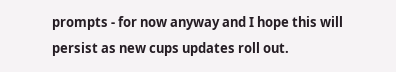prompts - for now anyway and I hope this will persist as new cups updates roll out.